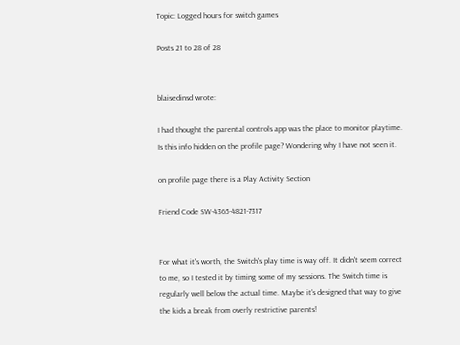Topic: Logged hours for switch games

Posts 21 to 28 of 28


blaisedinsd wrote:

I had thought the parental controls app was the place to monitor playtime. Is this info hidden on the profile page? Wondering why I have not seen it.

on profile page there is a Play Activity Section

Friend Code SW-4365-4821-7317


For what it's worth, the Switch's play time is way off. It didn't seem correct to me, so I tested it by timing some of my sessions. The Switch time is regularly well below the actual time. Maybe it's designed that way to give the kids a break from overly restrictive parents!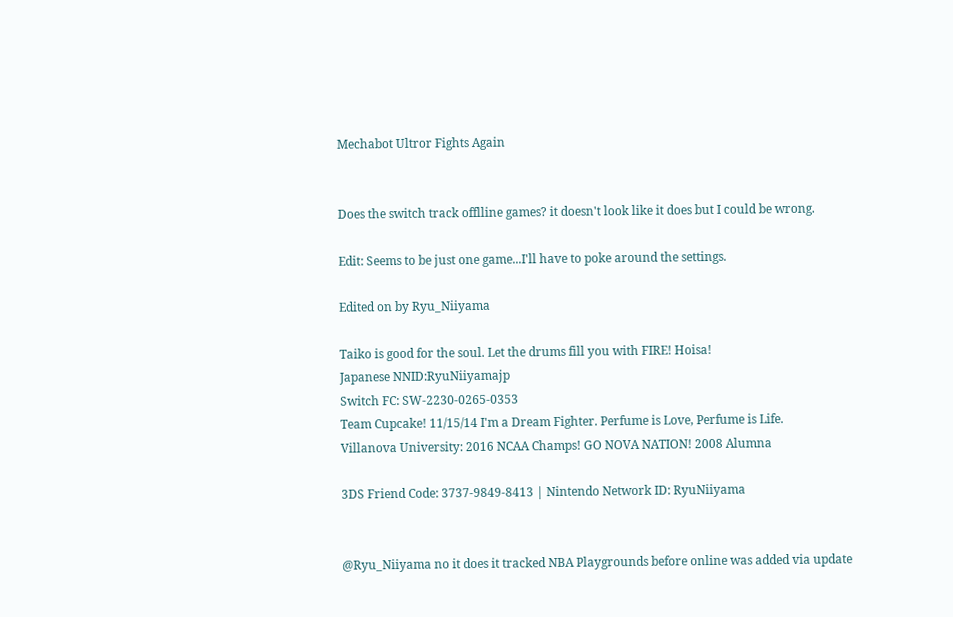Mechabot Ultror Fights Again


Does the switch track offlline games? it doesn't look like it does but I could be wrong.

Edit: Seems to be just one game...I'll have to poke around the settings.

Edited on by Ryu_Niiyama

Taiko is good for the soul. Let the drums fill you with FIRE! Hoisa!
Japanese NNID:RyuNiiyamajp
Switch FC: SW-2230-0265-0353
Team Cupcake! 11/15/14 I'm a Dream Fighter. Perfume is Love, Perfume is Life.
Villanova University: 2016 NCAA Champs! GO NOVA NATION! 2008 Alumna

3DS Friend Code: 3737-9849-8413 | Nintendo Network ID: RyuNiiyama


@Ryu_Niiyama no it does it tracked NBA Playgrounds before online was added via update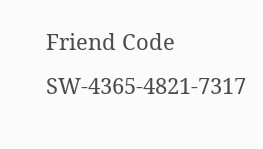Friend Code SW-4365-4821-7317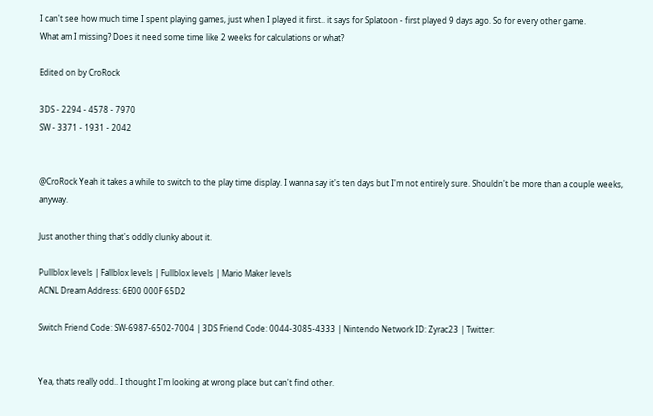I can't see how much time I spent playing games, just when I played it first.. it says for Splatoon - first played 9 days ago. So for every other game.
What am I missing? Does it need some time like 2 weeks for calculations or what?

Edited on by CroRock

3DS - 2294 - 4578 - 7970
SW - 3371 - 1931 - 2042


@CroRock Yeah it takes a while to switch to the play time display. I wanna say it's ten days but I'm not entirely sure. Shouldn't be more than a couple weeks, anyway.

Just another thing that's oddly clunky about it.

Pullblox levels | Fallblox levels | Fullblox levels | Mario Maker levels
ACNL Dream Address: 6E00 000F 65D2

Switch Friend Code: SW-6987-6502-7004 | 3DS Friend Code: 0044-3085-4333 | Nintendo Network ID: Zyrac23 | Twitter:


Yea, thats really odd.. I thought I'm looking at wrong place but can't find other.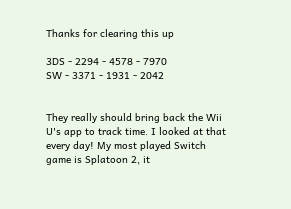Thanks for clearing this up

3DS - 2294 - 4578 - 7970
SW - 3371 - 1931 - 2042


They really should bring back the Wii U's app to track time. I looked at that every day! My most played Switch game is Splatoon 2, it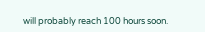will probably reach 100 hours soon.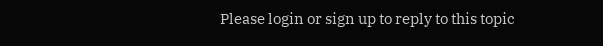Please login or sign up to reply to this topic